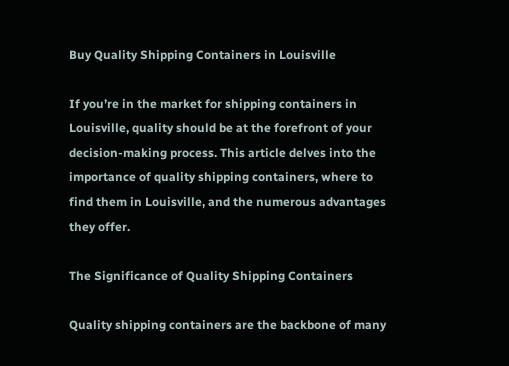Buy Quality Shipping Containers in Louisville

If you’re in the market for shipping containers in Louisville, quality should be at the forefront of your decision-making process. This article delves into the importance of quality shipping containers, where to find them in Louisville, and the numerous advantages they offer.

The Significance of Quality Shipping Containers

Quality shipping containers are the backbone of many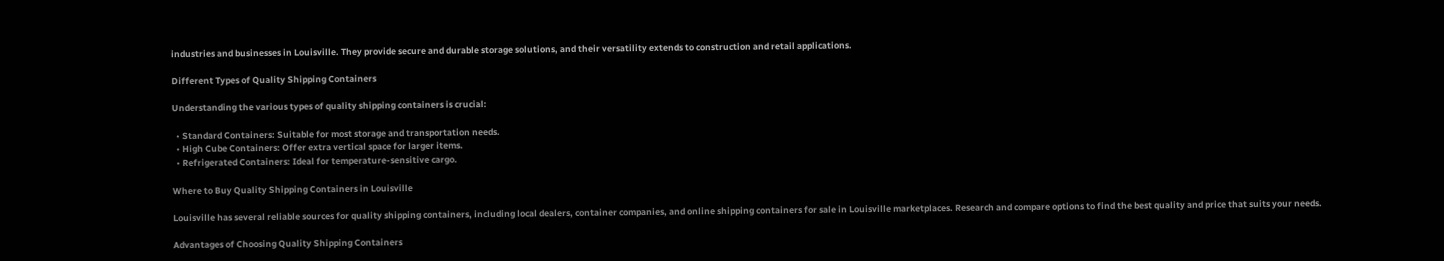industries and businesses in Louisville. They provide secure and durable storage solutions, and their versatility extends to construction and retail applications.

Different Types of Quality Shipping Containers

Understanding the various types of quality shipping containers is crucial:

  • Standard Containers: Suitable for most storage and transportation needs.
  • High Cube Containers: Offer extra vertical space for larger items.
  • Refrigerated Containers: Ideal for temperature-sensitive cargo.

Where to Buy Quality Shipping Containers in Louisville

Louisville has several reliable sources for quality shipping containers, including local dealers, container companies, and online shipping containers for sale in Louisville marketplaces. Research and compare options to find the best quality and price that suits your needs.

Advantages of Choosing Quality Shipping Containers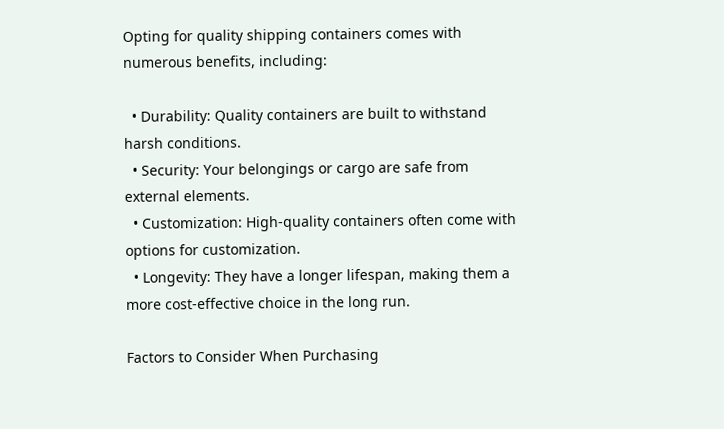Opting for quality shipping containers comes with numerous benefits, including:

  • Durability: Quality containers are built to withstand harsh conditions.
  • Security: Your belongings or cargo are safe from external elements.
  • Customization: High-quality containers often come with options for customization.
  • Longevity: They have a longer lifespan, making them a more cost-effective choice in the long run.

Factors to Consider When Purchasing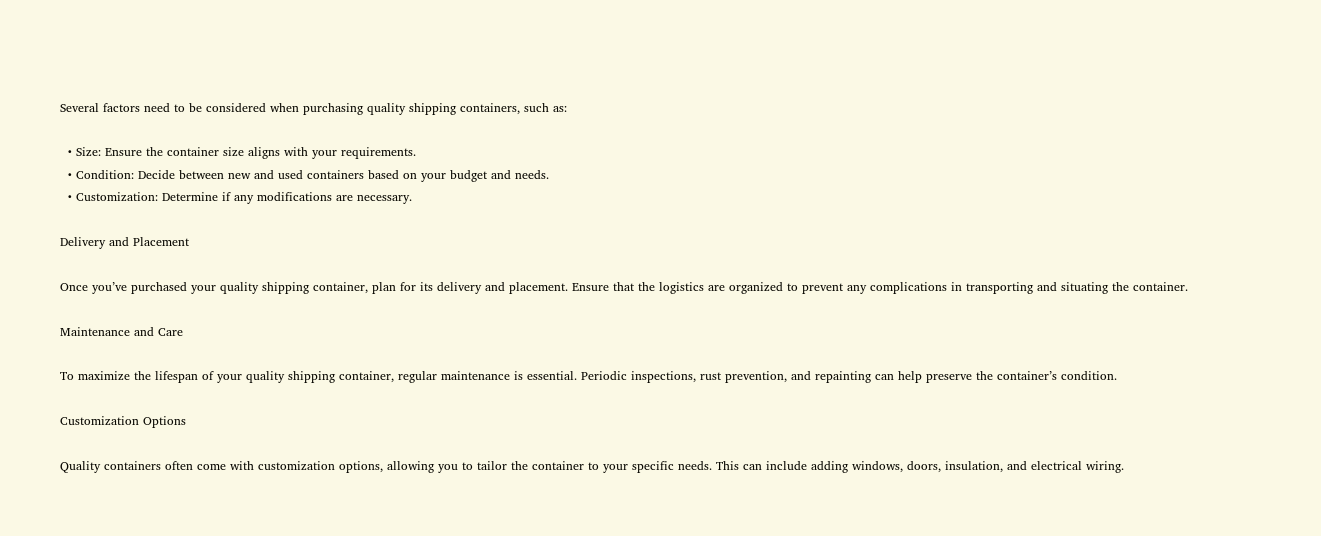Several factors need to be considered when purchasing quality shipping containers, such as:

  • Size: Ensure the container size aligns with your requirements.
  • Condition: Decide between new and used containers based on your budget and needs.
  • Customization: Determine if any modifications are necessary.

Delivery and Placement

Once you’ve purchased your quality shipping container, plan for its delivery and placement. Ensure that the logistics are organized to prevent any complications in transporting and situating the container.

Maintenance and Care

To maximize the lifespan of your quality shipping container, regular maintenance is essential. Periodic inspections, rust prevention, and repainting can help preserve the container’s condition.

Customization Options

Quality containers often come with customization options, allowing you to tailor the container to your specific needs. This can include adding windows, doors, insulation, and electrical wiring.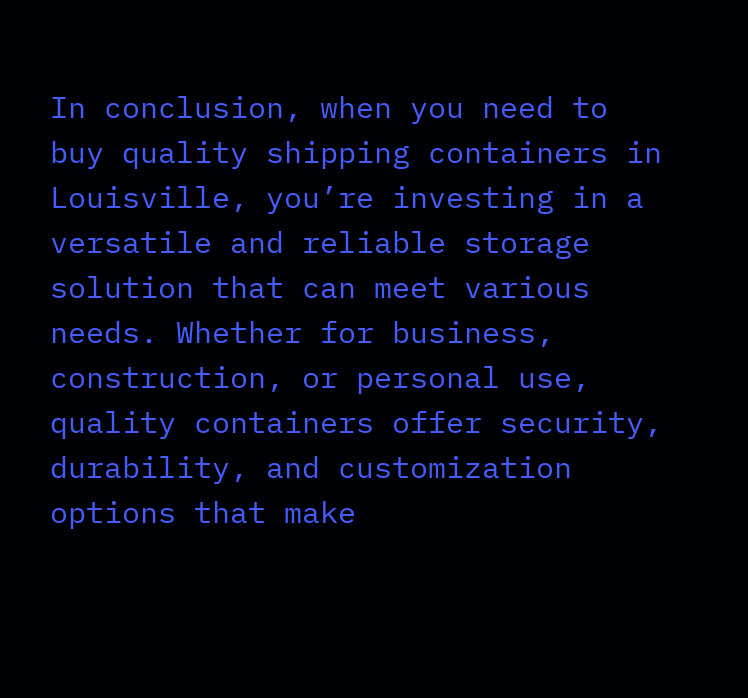In conclusion, when you need to buy quality shipping containers in Louisville, you’re investing in a versatile and reliable storage solution that can meet various needs. Whether for business, construction, or personal use, quality containers offer security, durability, and customization options that make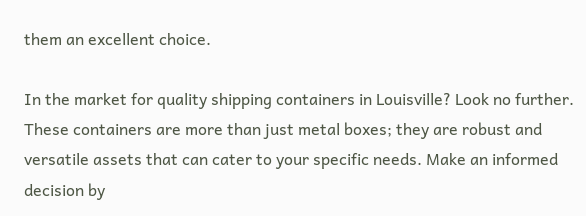them an excellent choice.

In the market for quality shipping containers in Louisville? Look no further. These containers are more than just metal boxes; they are robust and versatile assets that can cater to your specific needs. Make an informed decision by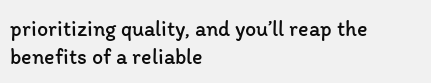prioritizing quality, and you’ll reap the benefits of a reliable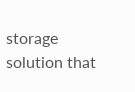storage solution that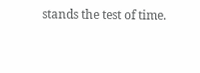stands the test of time.